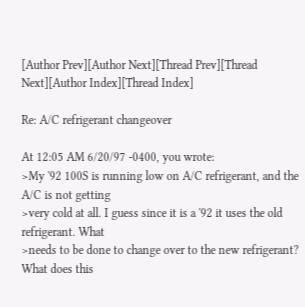[Author Prev][Author Next][Thread Prev][Thread Next][Author Index][Thread Index]

Re: A/C refrigerant changeover

At 12:05 AM 6/20/97 -0400, you wrote:
>My '92 100S is running low on A/C refrigerant, and the A/C is not getting
>very cold at all. I guess since it is a '92 it uses the old refrigerant. What
>needs to be done to change over to the new refrigerant? What does this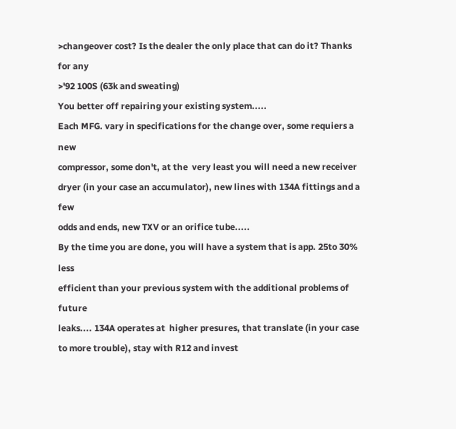>changeover cost? Is the dealer the only place that can do it? Thanks for any
>'92 100S (63k and sweating)
You better off repairing your existing system.....
Each MFG. vary in specifications for the change over, some requiers a new
compressor, some don't, at the  very least you will need a new receiver
dryer (in your case an accumulator), new lines with 134A fittings and a few
odds and ends, new TXV or an orifice tube.....
By the time you are done, you will have a system that is app. 25to 30% less
efficient than your previous system with the additional problems of future
leaks.... 134A operates at  higher presures, that translate (in your case
to more trouble), stay with R12 and invest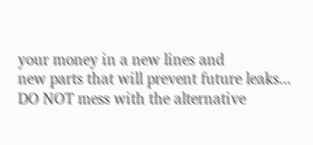your money in a new lines and
new parts that will prevent future leaks...
DO NOT mess with the alternative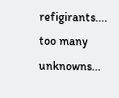refigirants.... too many unknowns...